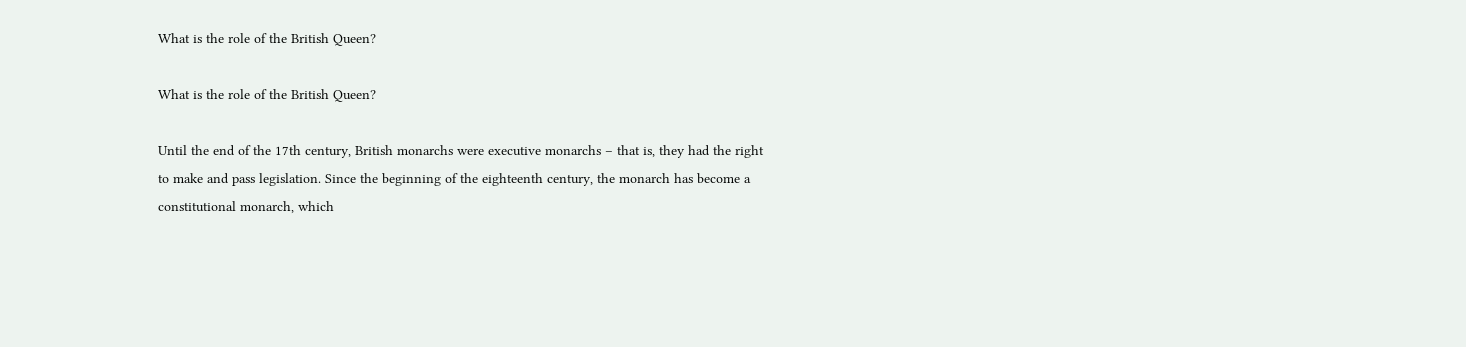What is the role of the British Queen?

What is the role of the British Queen?

Until the end of the 17th century, British monarchs were executive monarchs – that is, they had the right to make and pass legislation. Since the beginning of the eighteenth century, the monarch has become a constitutional monarch, which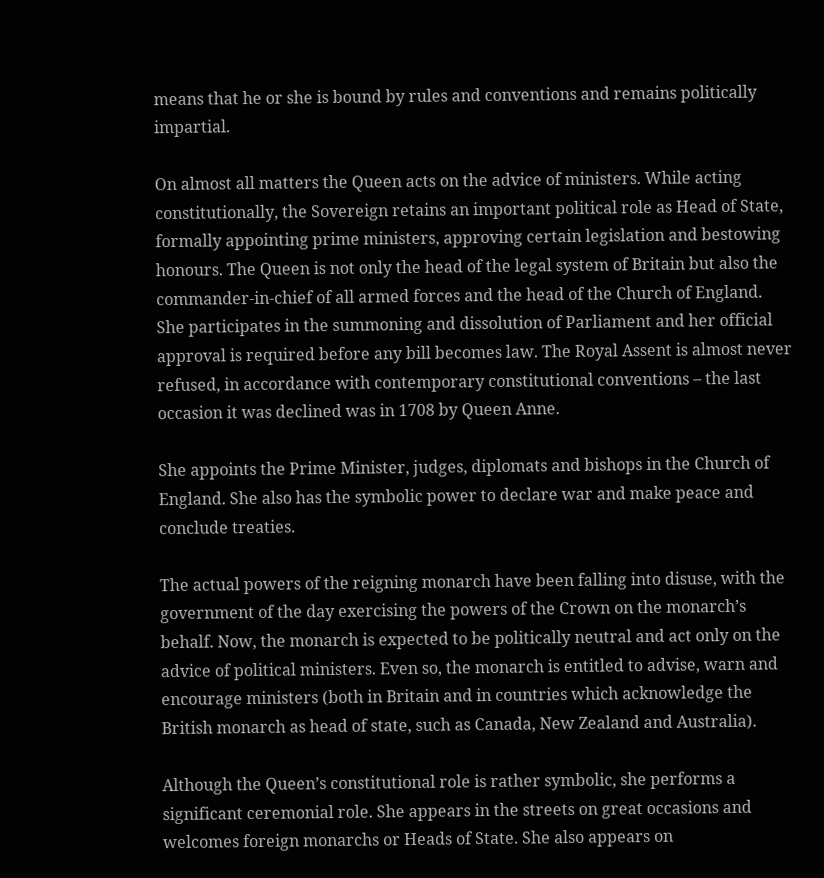means that he or she is bound by rules and conventions and remains politically impartial.

On almost all matters the Queen acts on the advice of ministers. While acting constitutionally, the Sovereign retains an important political role as Head of State, formally appointing prime ministers, approving certain legislation and bestowing honours. The Queen is not only the head of the legal system of Britain but also the commander-in-chief of all armed forces and the head of the Church of England. She participates in the summoning and dissolution of Parliament and her official approval is required before any bill becomes law. The Royal Assent is almost never refused, in accordance with contemporary constitutional conventions – the last occasion it was declined was in 1708 by Queen Anne.

She appoints the Prime Minister, judges, diplomats and bishops in the Church of England. She also has the symbolic power to declare war and make peace and conclude treaties.

The actual powers of the reigning monarch have been falling into disuse, with the government of the day exercising the powers of the Crown on the monarch’s behalf. Now, the monarch is expected to be politically neutral and act only on the advice of political ministers. Even so, the monarch is entitled to advise, warn and encourage ministers (both in Britain and in countries which acknowledge the British monarch as head of state, such as Canada, New Zealand and Australia).

Although the Queen’s constitutional role is rather symbolic, she performs a significant ceremonial role. She appears in the streets on great occasions and welcomes foreign monarchs or Heads of State. She also appears on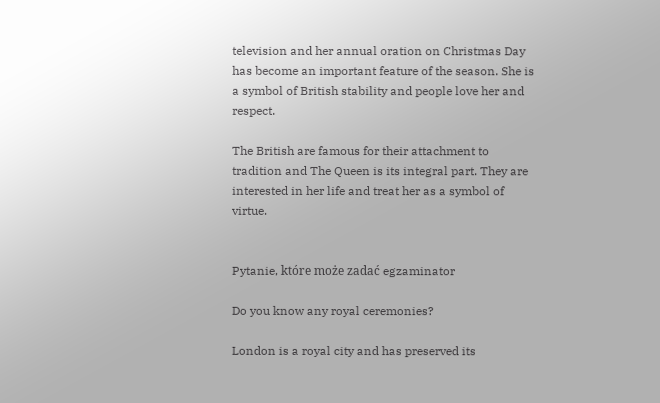television and her annual oration on Christmas Day has become an important feature of the season. She is a symbol of British stability and people love her and respect.

The British are famous for their attachment to tradition and The Queen is its integral part. They are interested in her life and treat her as a symbol of virtue.


Pytanie, które może zadać egzaminator

Do you know any royal ceremonies?

London is a royal city and has preserved its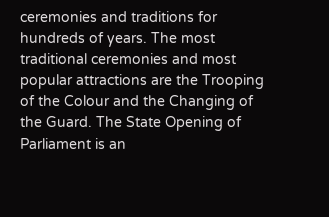ceremonies and traditions for hundreds of years. The most traditional ceremonies and most popular attractions are the Trooping of the Colour and the Changing of the Guard. The State Opening of Parliament is an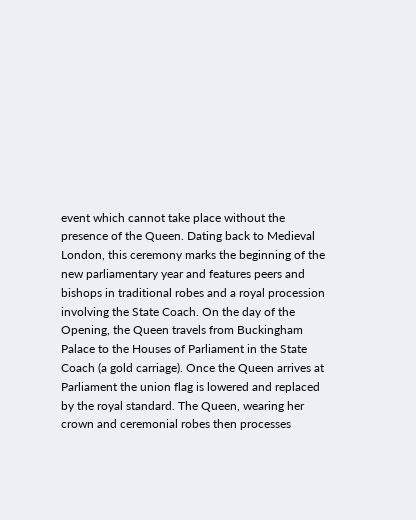event which cannot take place without the presence of the Queen. Dating back to Medieval London, this ceremony marks the beginning of the new parliamentary year and features peers and bishops in traditional robes and a royal procession involving the State Coach. On the day of the Opening, the Queen travels from Buckingham Palace to the Houses of Parliament in the State Coach (a gold carriage). Once the Queen arrives at Parliament the union flag is lowered and replaced by the royal standard. The Queen, wearing her crown and ceremonial robes then processes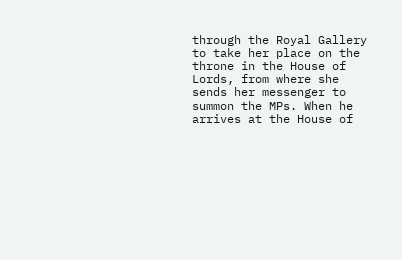through the Royal Gallery to take her place on the throne in the House of Lords, from where she sends her messenger to summon the MPs. When he arrives at the House of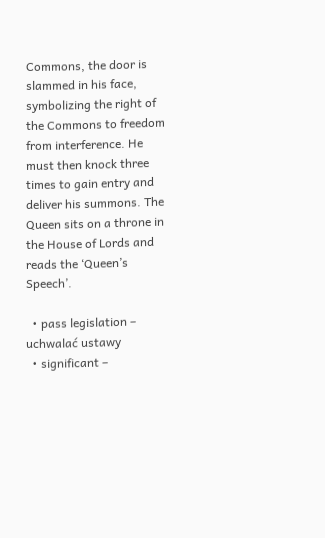Commons, the door is slammed in his face, symbolizing the right of the Commons to freedom from interference. He must then knock three times to gain entry and deliver his summons. The Queen sits on a throne in the House of Lords and reads the ‘Queen’s Speech’.

  • pass legislation – uchwalać ustawy
  • significant –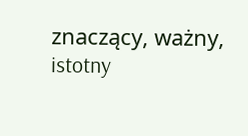znaczący, ważny, istotny